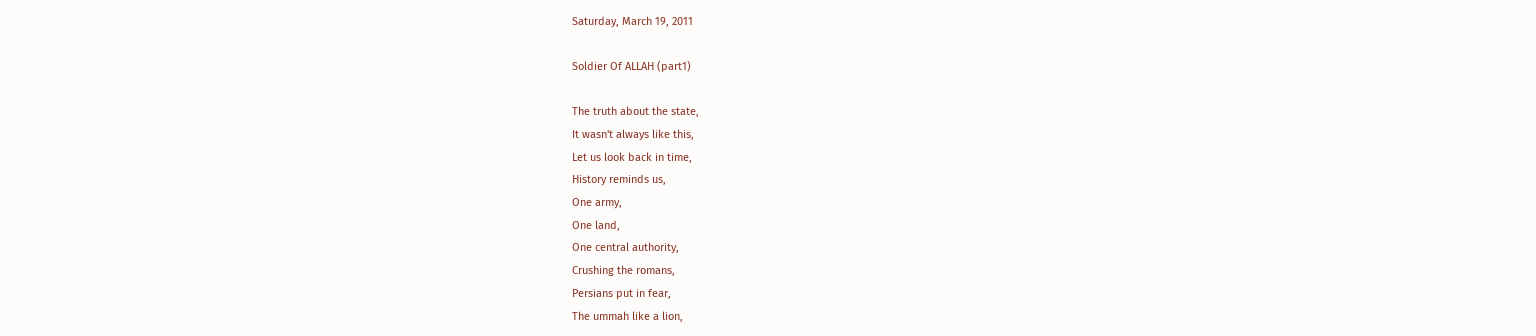Saturday, March 19, 2011

Soldier Of ALLAH (part1)

The truth about the state,
It wasn't always like this,
Let us look back in time,
History reminds us,
One army,
One land,
One central authority,
Crushing the romans,
Persians put in fear,
The ummah like a lion,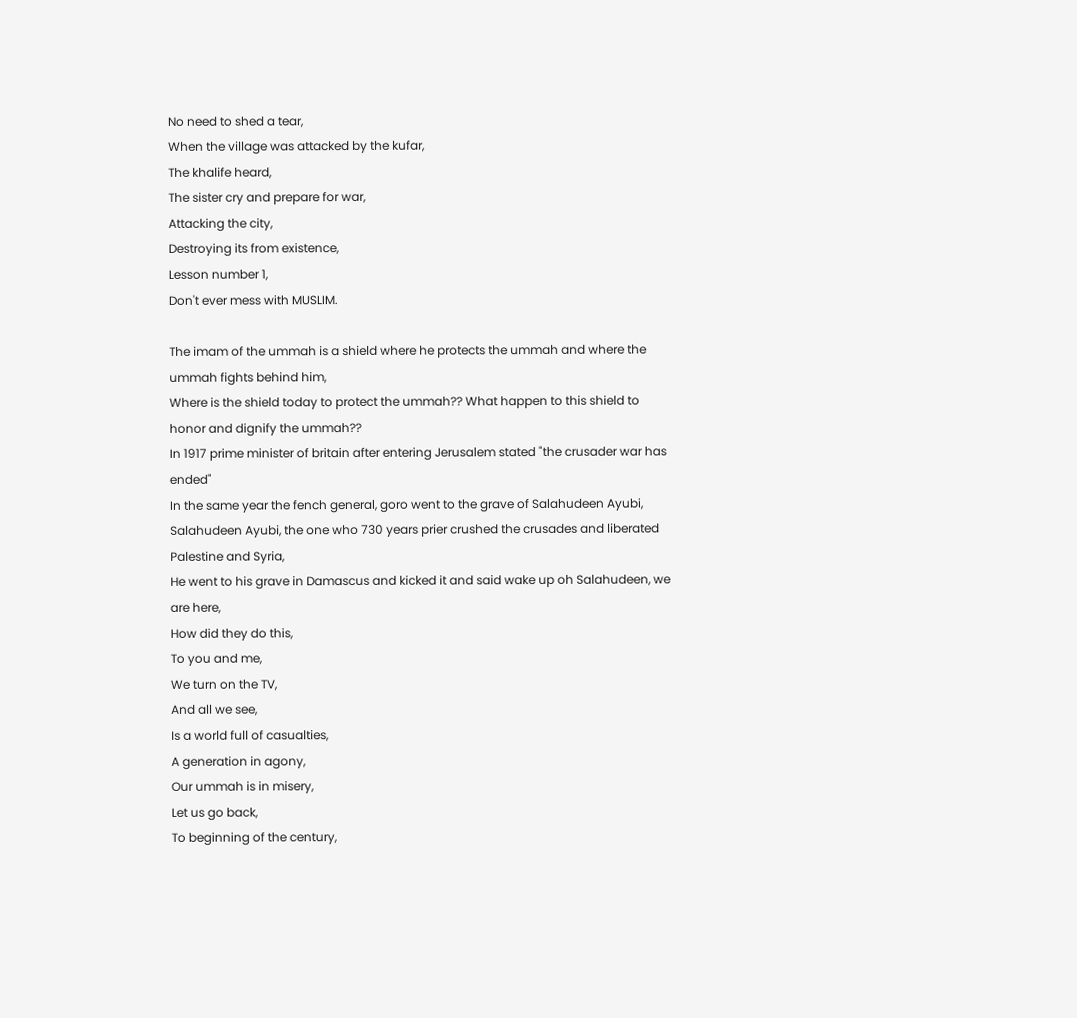No need to shed a tear,
When the village was attacked by the kufar,
The khalife heard,
The sister cry and prepare for war,
Attacking the city,
Destroying its from existence,
Lesson number 1,
Don't ever mess with MUSLIM.

The imam of the ummah is a shield where he protects the ummah and where the ummah fights behind him,
Where is the shield today to protect the ummah?? What happen to this shield to honor and dignify the ummah??
In 1917 prime minister of britain after entering Jerusalem stated "the crusader war has ended"
In the same year the fench general, goro went to the grave of Salahudeen Ayubi,
Salahudeen Ayubi, the one who 730 years prier crushed the crusades and liberated Palestine and Syria,
He went to his grave in Damascus and kicked it and said wake up oh Salahudeen, we are here,
How did they do this,
To you and me,
We turn on the TV,
And all we see,
Is a world full of casualties,
A generation in agony,
Our ummah is in misery,
Let us go back,
To beginning of the century,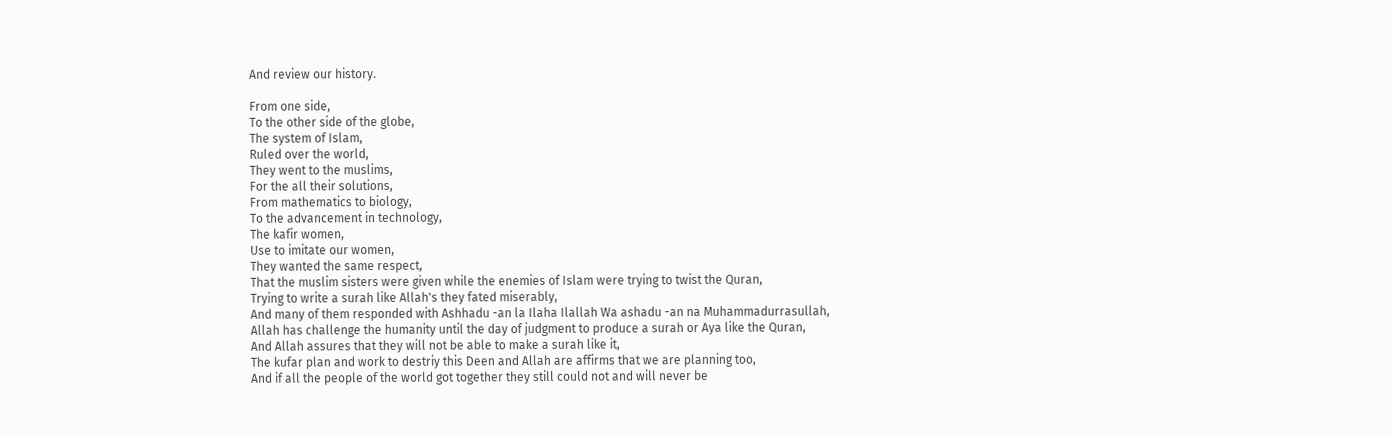And review our history.

From one side,
To the other side of the globe,
The system of Islam,
Ruled over the world,
They went to the muslims,
For the all their solutions,
From mathematics to biology,
To the advancement in technology,
The kafir women,
Use to imitate our women,
They wanted the same respect,
That the muslim sisters were given while the enemies of Islam were trying to twist the Quran,
Trying to write a surah like Allah's they fated miserably,
And many of them responded with Ashhadu -an la Ilaha Ilallah Wa ashadu -an na Muhammadurrasullah,
Allah has challenge the humanity until the day of judgment to produce a surah or Aya like the Quran,
And Allah assures that they will not be able to make a surah like it,
The kufar plan and work to destriy this Deen and Allah are affirms that we are planning too,
And if all the people of the world got together they still could not and will never be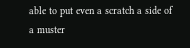able to put even a scratch a side of a muster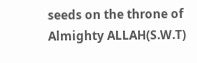seeds on the throne of Almighty ALLAH(S.W.T)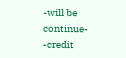-will be continue-
-credit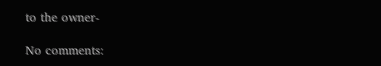to the owner-

No comments: